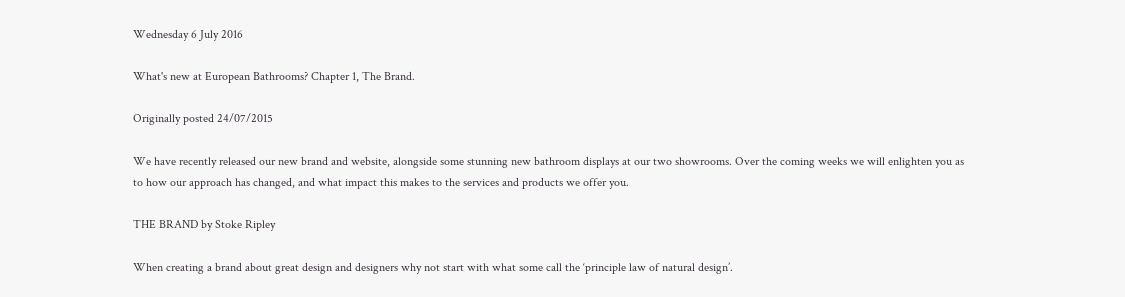Wednesday 6 July 2016

What's new at European Bathrooms? Chapter 1, The Brand.

Originally posted 24/07/2015

We have recently released our new brand and website, alongside some stunning new bathroom displays at our two showrooms. Over the coming weeks we will enlighten you as to how our approach has changed, and what impact this makes to the services and products we offer you.

THE BRAND by Stoke Ripley

When creating a brand about great design and designers why not start with what some call the ‘principle law of natural design’.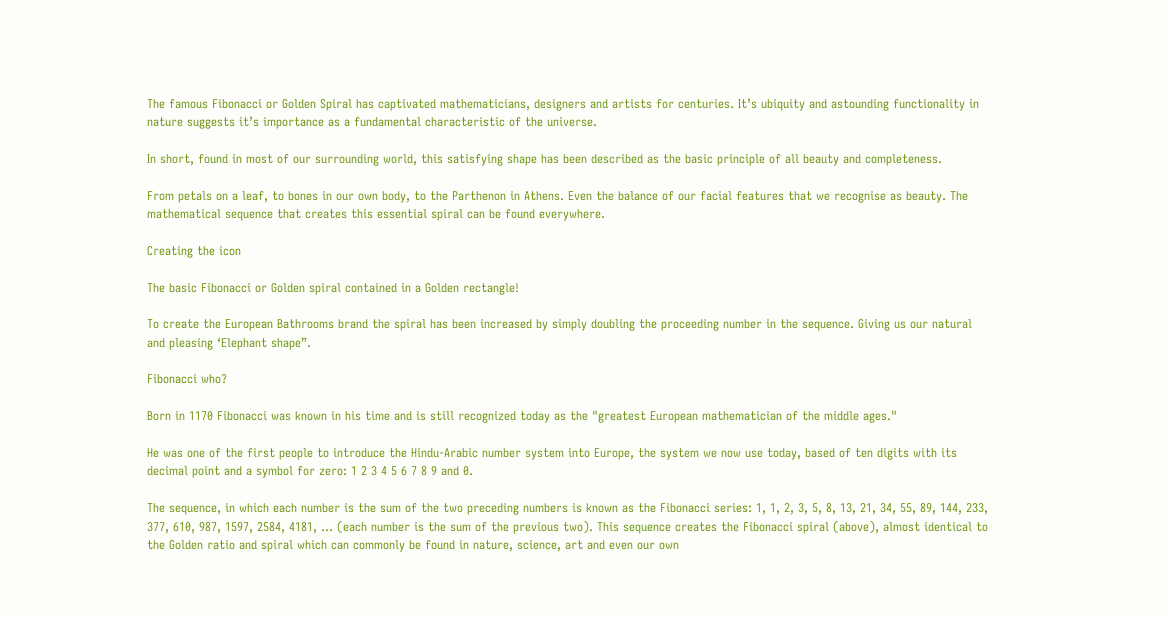The famous Fibonacci or Golden Spiral has captivated mathematicians, designers and artists for centuries. It’s ubiquity and astounding functionality in nature suggests it’s importance as a fundamental characteristic of the universe.

In short, found in most of our surrounding world, this satisfying shape has been described as the basic principle of all beauty and completeness.

From petals on a leaf, to bones in our own body, to the Parthenon in Athens. Even the balance of our facial features that we recognise as beauty. The mathematical sequence that creates this essential spiral can be found everywhere.

Creating the icon

The basic Fibonacci or Golden spiral contained in a Golden rectangle!

To create the European Bathrooms brand the spiral has been increased by simply doubling the proceeding number in the sequence. Giving us our natural and pleasing ‘Elephant shape”.

Fibonacci who?

Born in 1170 Fibonacci was known in his time and is still recognized today as the "greatest European mathematician of the middle ages."

He was one of the first people to introduce the Hindu-Arabic number system into Europe, the system we now use today, based of ten digits with its decimal point and a symbol for zero: 1 2 3 4 5 6 7 8 9 and 0.

The sequence, in which each number is the sum of the two preceding numbers is known as the Fibonacci series: 1, 1, 2, 3, 5, 8, 13, 21, 34, 55, 89, 144, 233, 377, 610, 987, 1597, 2584, 4181, ... (each number is the sum of the previous two). This sequence creates the Fibonacci spiral (above), almost identical to the Golden ratio and spiral which can commonly be found in nature, science, art and even our own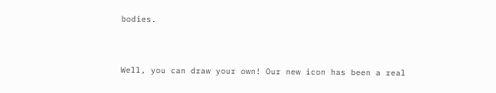bodies.


Well, you can draw your own! Our new icon has been a real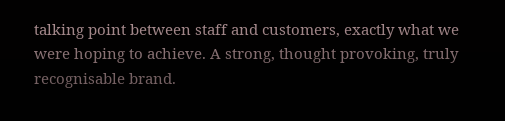talking point between staff and customers, exactly what we were hoping to achieve. A strong, thought provoking, truly recognisable brand.